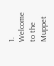1. Welcome to the Muppet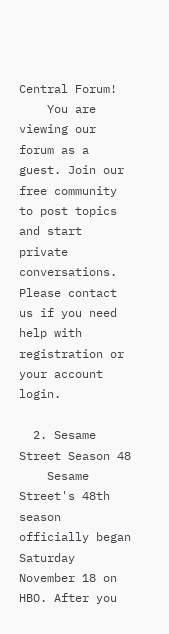Central Forum!
    You are viewing our forum as a guest. Join our free community to post topics and start private conversations. Please contact us if you need help with registration or your account login.

  2. Sesame Street Season 48
    Sesame Street's 48th season officially began Saturday November 18 on HBO. After you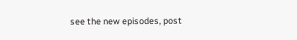see the new episodes, post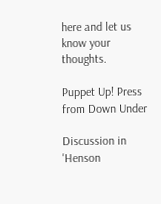here and let us know your thoughts.

Puppet Up! Press from Down Under

Discussion in 'Henson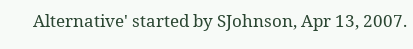Alternative' started by SJohnson, Apr 13, 2007.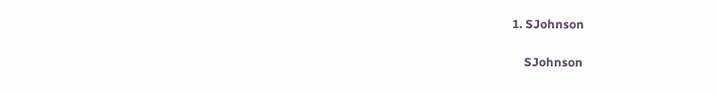1. SJohnson

    SJohnson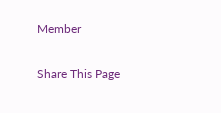Member

Share This Page